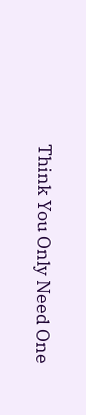Think You Only Need One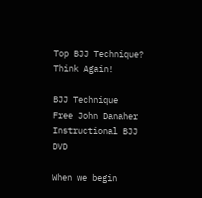Top BJJ Technique? Think Again!

BJJ Technique
Free John Danaher Instructional BJJ DVD

When we begin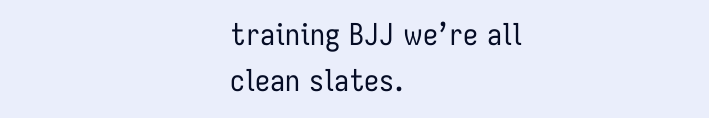training BJJ we’re all clean slates.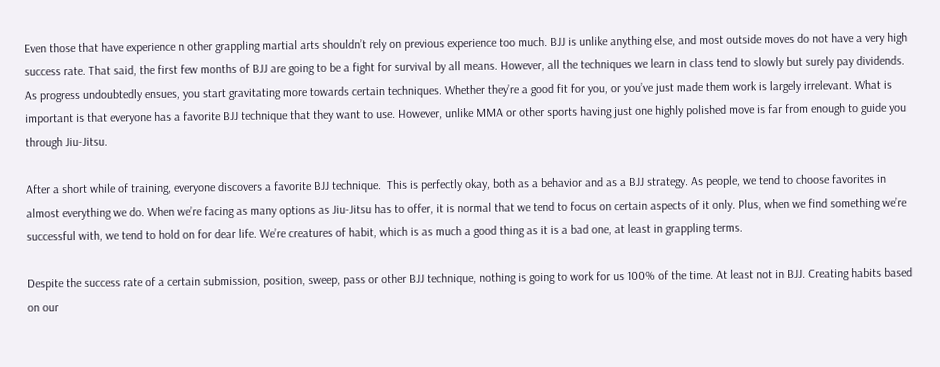Even those that have experience n other grappling martial arts shouldn’t rely on previous experience too much. BJJ is unlike anything else, and most outside moves do not have a very high success rate. That said, the first few months of BJJ are going to be a fight for survival by all means. However, all the techniques we learn in class tend to slowly but surely pay dividends. As progress undoubtedly ensues, you start gravitating more towards certain techniques. Whether they’re a good fit for you, or you’ve just made them work is largely irrelevant. What is important is that everyone has a favorite BJJ technique that they want to use. However, unlike MMA or other sports having just one highly polished move is far from enough to guide you through Jiu-Jitsu.

After a short while of training, everyone discovers a favorite BJJ technique.  This is perfectly okay, both as a behavior and as a BJJ strategy. As people, we tend to choose favorites in almost everything we do. When we’re facing as many options as Jiu-Jitsu has to offer, it is normal that we tend to focus on certain aspects of it only. Plus, when we find something we’re successful with, we tend to hold on for dear life. We’re creatures of habit, which is as much a good thing as it is a bad one, at least in grappling terms.

Despite the success rate of a certain submission, position, sweep, pass or other BJJ technique, nothing is going to work for us 100% of the time. At least not in BJJ. Creating habits based on our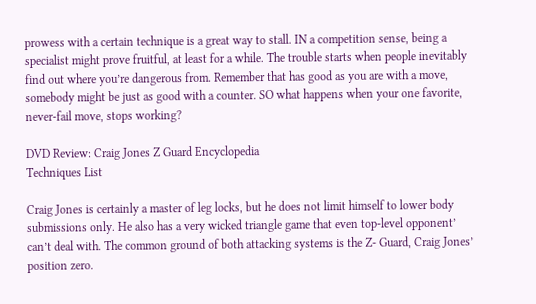prowess with a certain technique is a great way to stall. IN a competition sense, being a specialist might prove fruitful, at least for a while. The trouble starts when people inevitably find out where you’re dangerous from. Remember that has good as you are with a move, somebody might be just as good with a counter. SO what happens when your one favorite, never-fail move, stops working?

DVD Review: Craig Jones Z Guard Encyclopedia
Techniques List

Craig Jones is certainly a master of leg locks, but he does not limit himself to lower body submissions only. He also has a very wicked triangle game that even top-level opponent’ can’t deal with. The common ground of both attacking systems is the Z- Guard, Craig Jones’ position zero.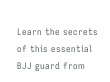Learn the secrets of this essential BJJ guard from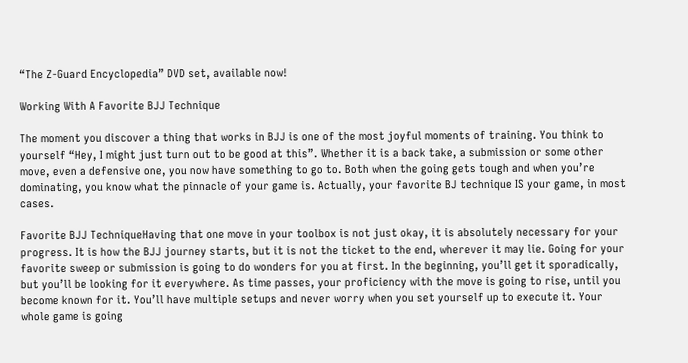“The Z-Guard Encyclopedia” DVD set, available now!

Working With A Favorite BJJ Technique

The moment you discover a thing that works in BJJ is one of the most joyful moments of training. You think to yourself “Hey, I might just turn out to be good at this”. Whether it is a back take, a submission or some other move, even a defensive one, you now have something to go to. Both when the going gets tough and when you’re dominating, you know what the pinnacle of your game is. Actually, your favorite BJ technique IS your game, in most cases.

Favorite BJJ TechniqueHaving that one move in your toolbox is not just okay, it is absolutely necessary for your progress. It is how the BJJ journey starts, but it is not the ticket to the end, wherever it may lie. Going for your favorite sweep or submission is going to do wonders for you at first. In the beginning, you’ll get it sporadically, but you’ll be looking for it everywhere. As time passes, your proficiency with the move is going to rise, until you become known for it. You’ll have multiple setups and never worry when you set yourself up to execute it. Your whole game is going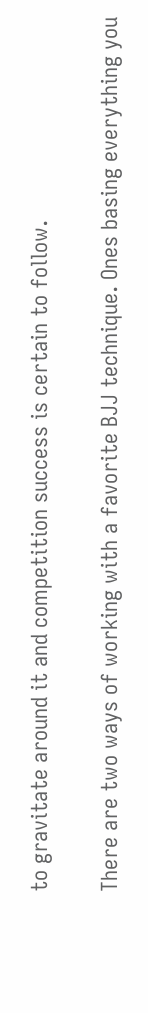to gravitate around it and competition success is certain to follow.

There are two ways of working with a favorite BJJ technique. Ones basing everything you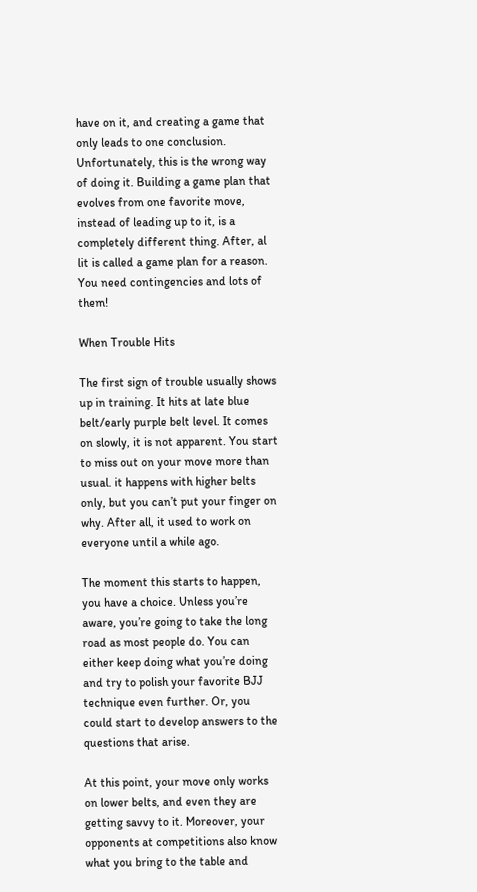have on it, and creating a game that only leads to one conclusion. Unfortunately, this is the wrong way of doing it. Building a game plan that evolves from one favorite move, instead of leading up to it, is a completely different thing. After, al lit is called a game plan for a reason. You need contingencies and lots of them!

When Trouble Hits

The first sign of trouble usually shows up in training. It hits at late blue belt/early purple belt level. It comes on slowly, it is not apparent. You start to miss out on your move more than usual. it happens with higher belts only, but you can’t put your finger on why. After all, it used to work on everyone until a while ago.

The moment this starts to happen, you have a choice. Unless you’re aware, you’re going to take the long road as most people do. You can either keep doing what you’re doing and try to polish your favorite BJJ technique even further. Or, you could start to develop answers to the questions that arise.

At this point, your move only works on lower belts, and even they are getting savvy to it. Moreover, your opponents at competitions also know what you bring to the table and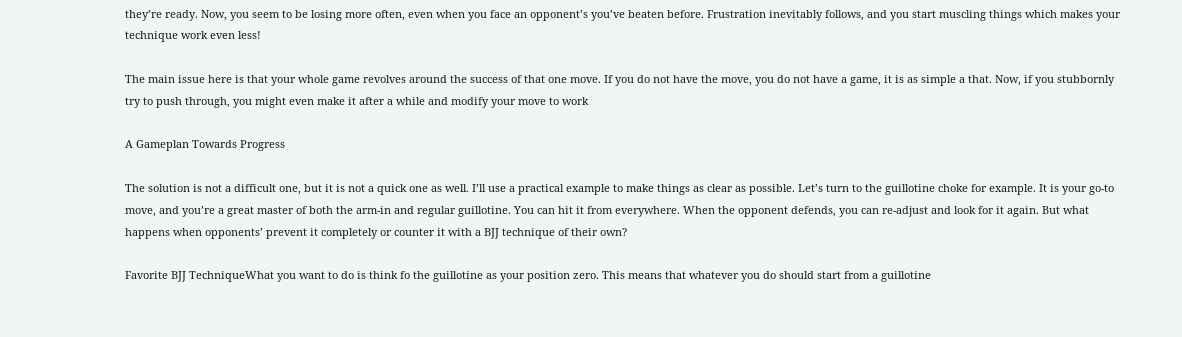they’re ready. Now, you seem to be losing more often, even when you face an opponent’s you’ve beaten before. Frustration inevitably follows, and you start muscling things which makes your technique work even less!

The main issue here is that your whole game revolves around the success of that one move. If you do not have the move, you do not have a game, it is as simple a that. Now, if you stubbornly try to push through, you might even make it after a while and modify your move to work

A Gameplan Towards Progress

The solution is not a difficult one, but it is not a quick one as well. I’ll use a practical example to make things as clear as possible. Let’s turn to the guillotine choke for example. It is your go-to move, and you’re a great master of both the arm-in and regular guillotine. You can hit it from everywhere. When the opponent defends, you can re-adjust and look for it again. But what happens when opponents’ prevent it completely or counter it with a BJJ technique of their own?

Favorite BJJ TechniqueWhat you want to do is think fo the guillotine as your position zero. This means that whatever you do should start from a guillotine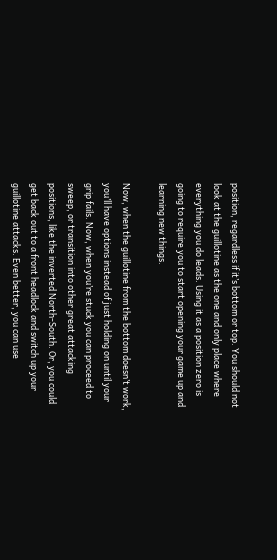position, regardless if it’s bottom or top. You should not look at the guillotine as the one and only place where everything you do leads. Using it as a position zero is going to require you to start opening your game up and learning new things.

Now, when the guillotine from the bottom doesn’t work, you’ll have options instead of just holding on until your grip fails. Now, when you’re stuck you can proceed to sweep, or transition into other great attacking positions, like the inverted North-South. Or, you could get back out to a front headlock and switch up your guillotine attacks. Even better, you can use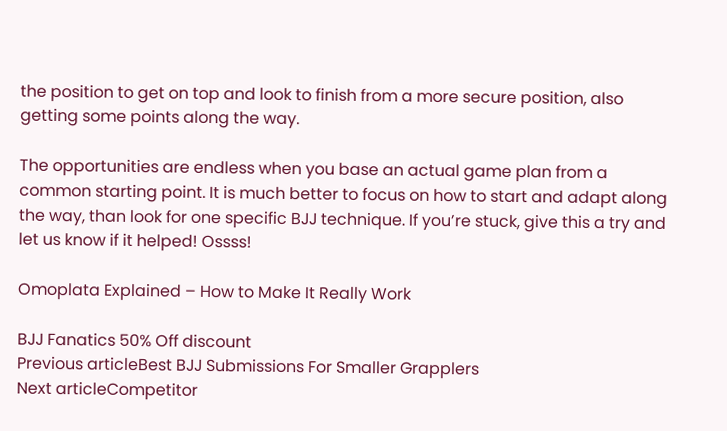the position to get on top and look to finish from a more secure position, also getting some points along the way.

The opportunities are endless when you base an actual game plan from a common starting point. It is much better to focus on how to start and adapt along the way, than look for one specific BJJ technique. If you’re stuck, give this a try and let us know if it helped! Ossss!

Omoplata Explained – How to Make It Really Work

BJJ Fanatics 50% Off discount
Previous articleBest BJJ Submissions For Smaller Grapplers
Next articleCompetitor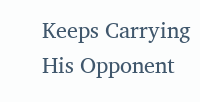Keeps Carrying His Opponent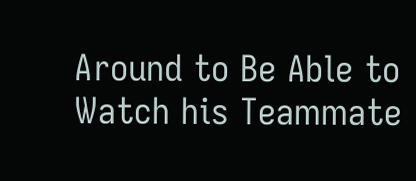Around to Be Able to Watch his Teammate